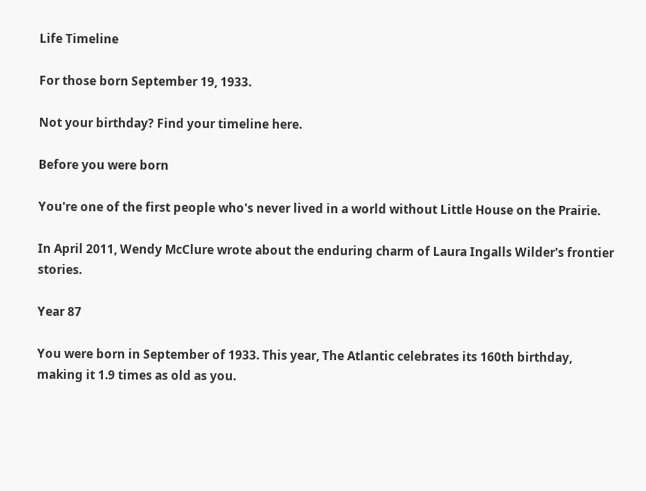Life Timeline

For those born September 19, 1933.

Not your birthday? Find your timeline here.

Before you were born

You're one of the first people who's never lived in a world without Little House on the Prairie.

In April 2011, Wendy McClure wrote about the enduring charm of Laura Ingalls Wilder's frontier stories.

Year 87

You were born in September of 1933. This year, The Atlantic celebrates its 160th birthday, making it 1.9 times as old as you.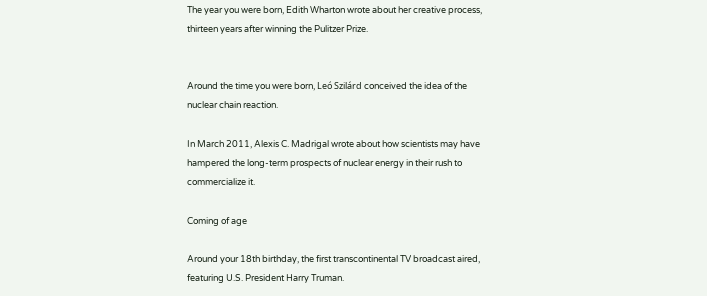The year you were born, Edith Wharton wrote about her creative process, thirteen years after winning the Pulitzer Prize.


Around the time you were born, Leó Szilárd conceived the idea of the nuclear chain reaction.

In March 2011, Alexis C. Madrigal wrote about how scientists may have hampered the long-term prospects of nuclear energy in their rush to commercialize it.

Coming of age

Around your 18th birthday, the first transcontinental TV broadcast aired, featuring U.S. President Harry Truman.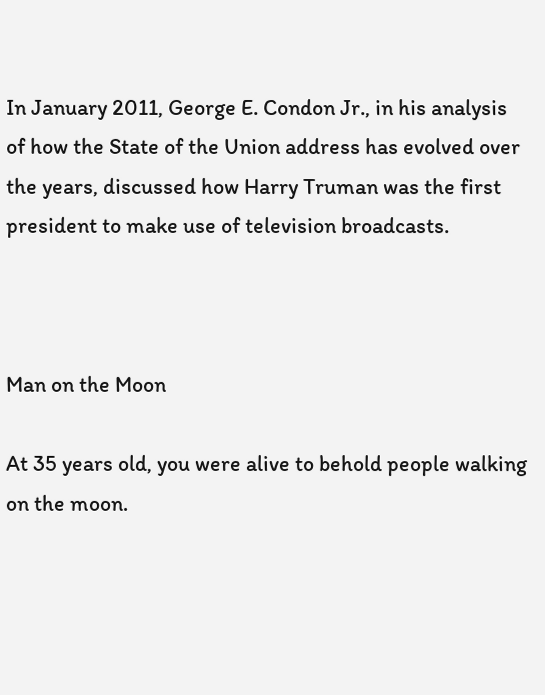In January 2011, George E. Condon Jr., in his analysis of how the State of the Union address has evolved over the years, discussed how Harry Truman was the first president to make use of television broadcasts.



Man on the Moon

At 35 years old, you were alive to behold people walking on the moon.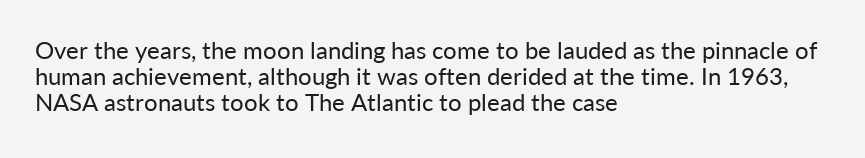Over the years, the moon landing has come to be lauded as the pinnacle of human achievement, although it was often derided at the time. In 1963, NASA astronauts took to The Atlantic to plead the case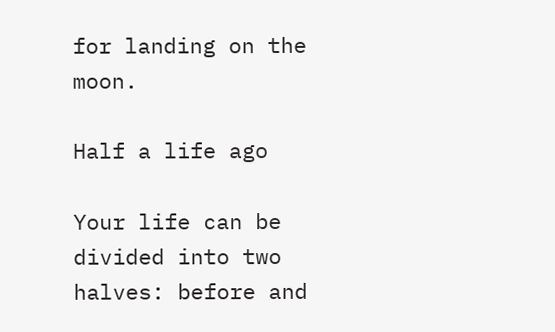for landing on the moon.

Half a life ago

Your life can be divided into two halves: before and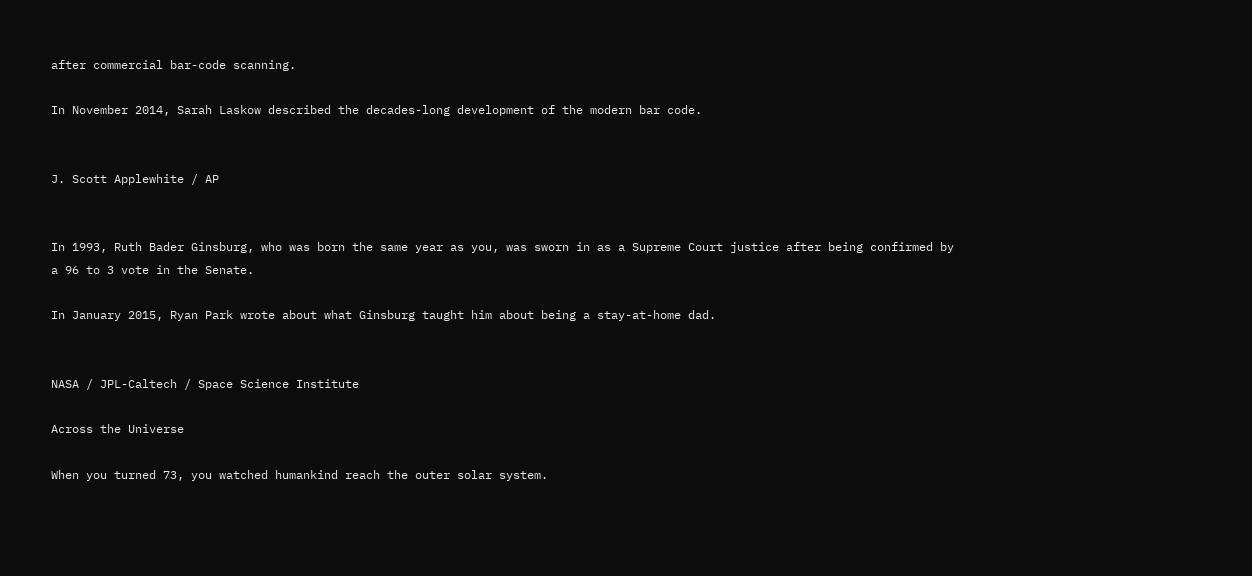after commercial bar-code scanning.

In November 2014, Sarah Laskow described the decades-long development of the modern bar code.


J. Scott Applewhite / AP


In 1993, Ruth Bader Ginsburg, who was born the same year as you, was sworn in as a Supreme Court justice after being confirmed by a 96 to 3 vote in the Senate.

In January 2015, Ryan Park wrote about what Ginsburg taught him about being a stay-at-home dad.


NASA / JPL-Caltech / Space Science Institute

Across the Universe

When you turned 73, you watched humankind reach the outer solar system.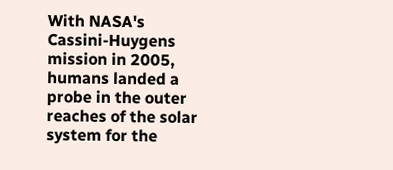With NASA's Cassini-Huygens mission in 2005, humans landed a probe in the outer reaches of the solar system for the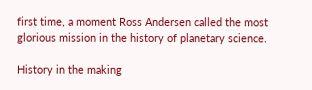first time, a moment Ross Andersen called the most glorious mission in the history of planetary science.

History in the making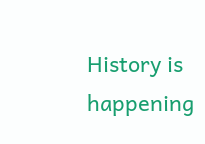History is happening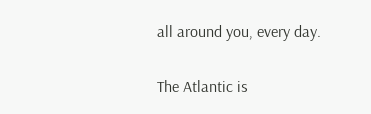all around you, every day.

The Atlantic is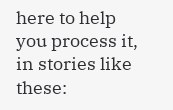here to help you process it, in stories like these: